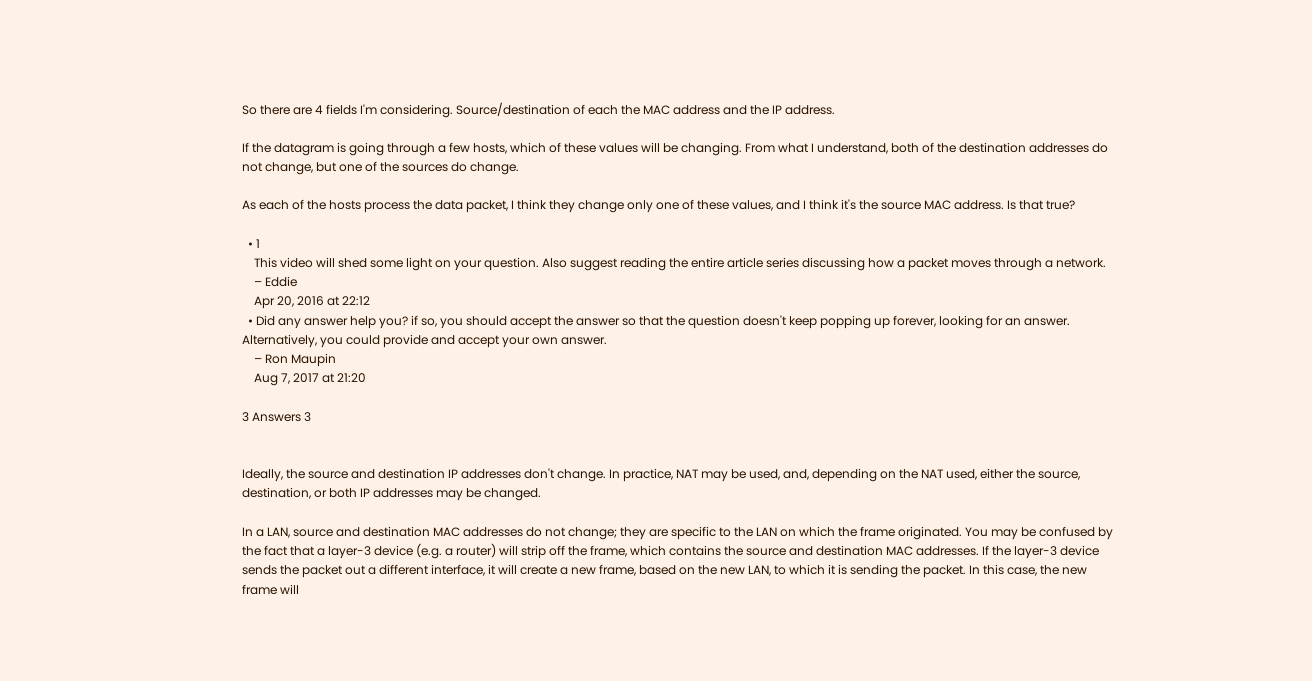So there are 4 fields I'm considering. Source/destination of each the MAC address and the IP address.

If the datagram is going through a few hosts, which of these values will be changing. From what I understand, both of the destination addresses do not change, but one of the sources do change.

As each of the hosts process the data packet, I think they change only one of these values, and I think it's the source MAC address. Is that true?

  • 1
    This video will shed some light on your question. Also suggest reading the entire article series discussing how a packet moves through a network.
    – Eddie
    Apr 20, 2016 at 22:12
  • Did any answer help you? if so, you should accept the answer so that the question doesn't keep popping up forever, looking for an answer. Alternatively, you could provide and accept your own answer.
    – Ron Maupin
    Aug 7, 2017 at 21:20

3 Answers 3


Ideally, the source and destination IP addresses don't change. In practice, NAT may be used, and, depending on the NAT used, either the source, destination, or both IP addresses may be changed.

In a LAN, source and destination MAC addresses do not change; they are specific to the LAN on which the frame originated. You may be confused by the fact that a layer-3 device (e.g. a router) will strip off the frame, which contains the source and destination MAC addresses. If the layer-3 device sends the packet out a different interface, it will create a new frame, based on the new LAN, to which it is sending the packet. In this case, the new frame will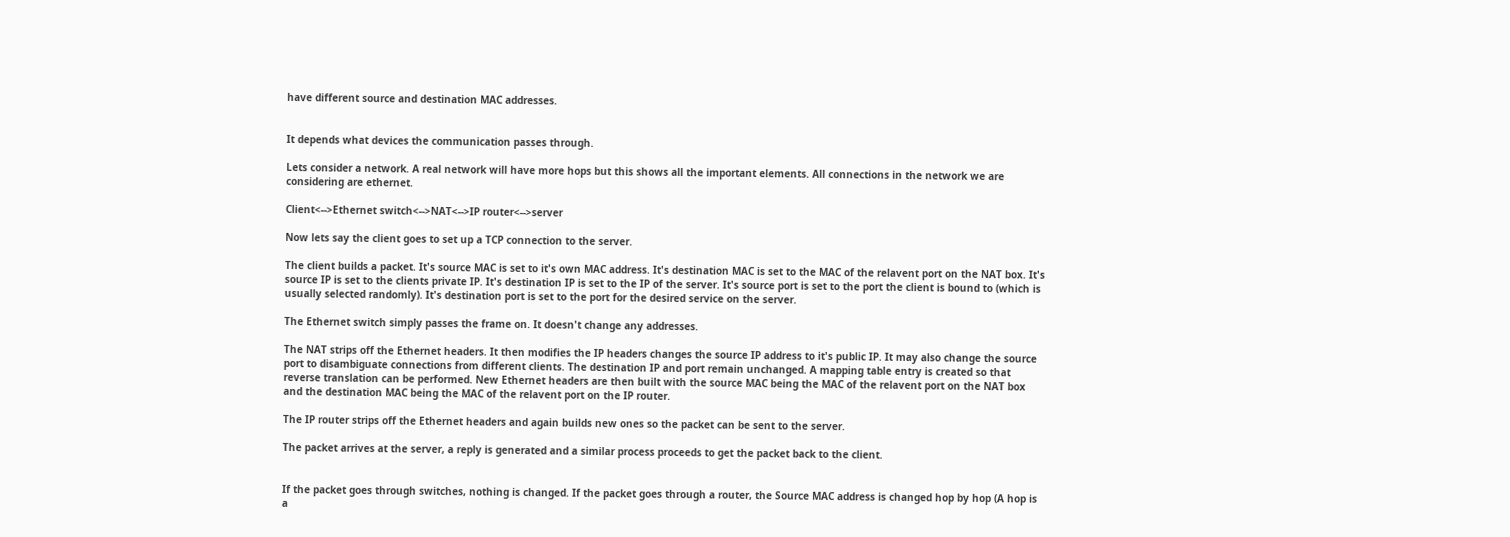have different source and destination MAC addresses.


It depends what devices the communication passes through.

Lets consider a network. A real network will have more hops but this shows all the important elements. All connections in the network we are considering are ethernet.

Client<-->Ethernet switch<-->NAT<-->IP router<-->server

Now lets say the client goes to set up a TCP connection to the server.

The client builds a packet. It's source MAC is set to it's own MAC address. It's destination MAC is set to the MAC of the relavent port on the NAT box. It's source IP is set to the clients private IP. It's destination IP is set to the IP of the server. It's source port is set to the port the client is bound to (which is usually selected randomly). It's destination port is set to the port for the desired service on the server.

The Ethernet switch simply passes the frame on. It doesn't change any addresses.

The NAT strips off the Ethernet headers. It then modifies the IP headers changes the source IP address to it's public IP. It may also change the source port to disambiguate connections from different clients. The destination IP and port remain unchanged. A mapping table entry is created so that reverse translation can be performed. New Ethernet headers are then built with the source MAC being the MAC of the relavent port on the NAT box and the destination MAC being the MAC of the relavent port on the IP router.

The IP router strips off the Ethernet headers and again builds new ones so the packet can be sent to the server.

The packet arrives at the server, a reply is generated and a similar process proceeds to get the packet back to the client.


If the packet goes through switches, nothing is changed. If the packet goes through a router, the Source MAC address is changed hop by hop (A hop is a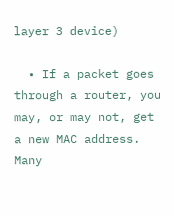layer 3 device)

  • If a packet goes through a router, you may, or may not, get a new MAC address. Many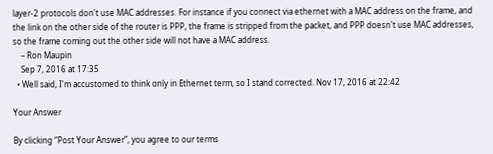layer-2 protocols don't use MAC addresses. For instance if you connect via ethernet with a MAC address on the frame, and the link on the other side of the router is PPP, the frame is stripped from the packet, and PPP doesn't use MAC addresses, so the frame coming out the other side will not have a MAC address.
    – Ron Maupin
    Sep 7, 2016 at 17:35
  • Well said, I'm accustomed to think only in Ethernet term, so I stand corrected. Nov 17, 2016 at 22:42

Your Answer

By clicking “Post Your Answer”, you agree to our terms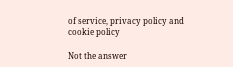of service, privacy policy and cookie policy

Not the answer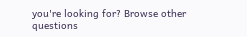you're looking for? Browse other questions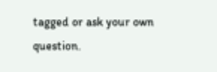tagged or ask your own question.